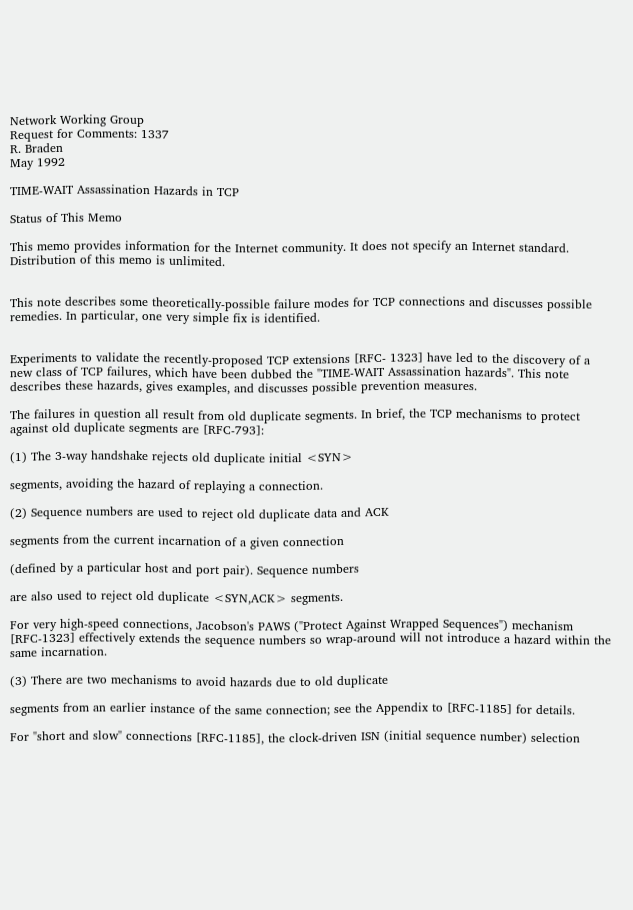Network Working Group
Request for Comments: 1337
R. Braden
May 1992

TIME-WAIT Assassination Hazards in TCP

Status of This Memo

This memo provides information for the Internet community. It does not specify an Internet standard. Distribution of this memo is unlimited.


This note describes some theoretically-possible failure modes for TCP connections and discusses possible remedies. In particular, one very simple fix is identified.


Experiments to validate the recently-proposed TCP extensions [RFC- 1323] have led to the discovery of a new class of TCP failures, which have been dubbed the "TIME-WAIT Assassination hazards". This note describes these hazards, gives examples, and discusses possible prevention measures.

The failures in question all result from old duplicate segments. In brief, the TCP mechanisms to protect against old duplicate segments are [RFC-793]:

(1) The 3-way handshake rejects old duplicate initial <SYN>

segments, avoiding the hazard of replaying a connection.

(2) Sequence numbers are used to reject old duplicate data and ACK

segments from the current incarnation of a given connection

(defined by a particular host and port pair). Sequence numbers

are also used to reject old duplicate <SYN,ACK> segments.

For very high-speed connections, Jacobson's PAWS ("Protect Against Wrapped Sequences") mechanism [RFC-1323] effectively extends the sequence numbers so wrap-around will not introduce a hazard within the same incarnation.

(3) There are two mechanisms to avoid hazards due to old duplicate

segments from an earlier instance of the same connection; see the Appendix to [RFC-1185] for details.

For "short and slow" connections [RFC-1185], the clock-driven ISN (initial sequence number) selection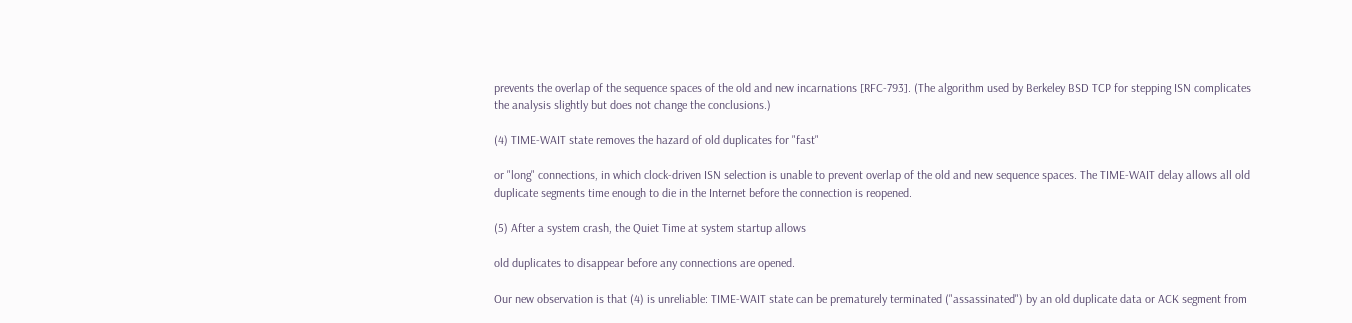prevents the overlap of the sequence spaces of the old and new incarnations [RFC-793]. (The algorithm used by Berkeley BSD TCP for stepping ISN complicates the analysis slightly but does not change the conclusions.)

(4) TIME-WAIT state removes the hazard of old duplicates for "fast"

or "long" connections, in which clock-driven ISN selection is unable to prevent overlap of the old and new sequence spaces. The TIME-WAIT delay allows all old duplicate segments time enough to die in the Internet before the connection is reopened.

(5) After a system crash, the Quiet Time at system startup allows

old duplicates to disappear before any connections are opened.

Our new observation is that (4) is unreliable: TIME-WAIT state can be prematurely terminated ("assassinated") by an old duplicate data or ACK segment from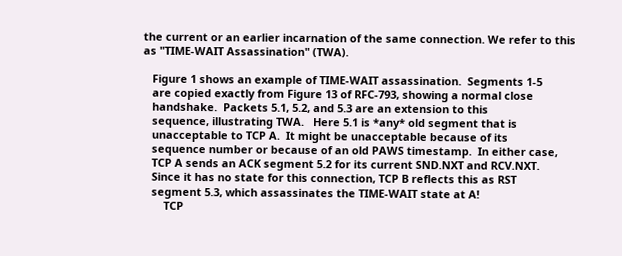the current or an earlier incarnation of the same connection. We refer to this as "TIME-WAIT Assassination" (TWA).

   Figure 1 shows an example of TIME-WAIT assassination.  Segments 1-5
   are copied exactly from Figure 13 of RFC-793, showing a normal close
   handshake.  Packets 5.1, 5.2, and 5.3 are an extension to this
   sequence, illustrating TWA.   Here 5.1 is *any* old segment that is
   unacceptable to TCP A.  It might be unacceptable because of its
   sequence number or because of an old PAWS timestamp.  In either case,
   TCP A sends an ACK segment 5.2 for its current SND.NXT and RCV.NXT.
   Since it has no state for this connection, TCP B reflects this as RST
   segment 5.3, which assassinates the TIME-WAIT state at A!
       TCP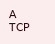A                                                TCP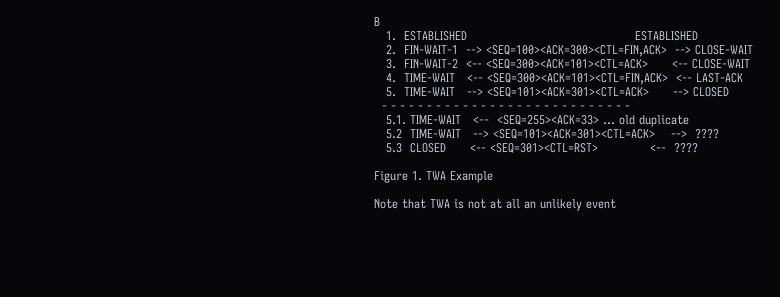B
   1.  ESTABLISHED                                          ESTABLISHED
   2.  FIN-WAIT-1  --> <SEQ=100><ACK=300><CTL=FIN,ACK>  --> CLOSE-WAIT
   3.  FIN-WAIT-2  <-- <SEQ=300><ACK=101><CTL=ACK>      <-- CLOSE-WAIT
   4.  TIME-WAIT   <-- <SEQ=300><ACK=101><CTL=FIN,ACK>  <-- LAST-ACK
   5.  TIME-WAIT   --> <SEQ=101><ACK=301><CTL=ACK>      --> CLOSED
  - - - - - - - - - - - - - - - - - - - - - - - - - - - -
   5.1. TIME-WAIT   <--  <SEQ=255><ACK=33> ... old duplicate
   5.2  TIME-WAIT   --> <SEQ=101><ACK=301><CTL=ACK>    -->  ????
   5.3  CLOSED      <-- <SEQ=301><CTL=RST>             <--  ????

Figure 1. TWA Example

Note that TWA is not at all an unlikely event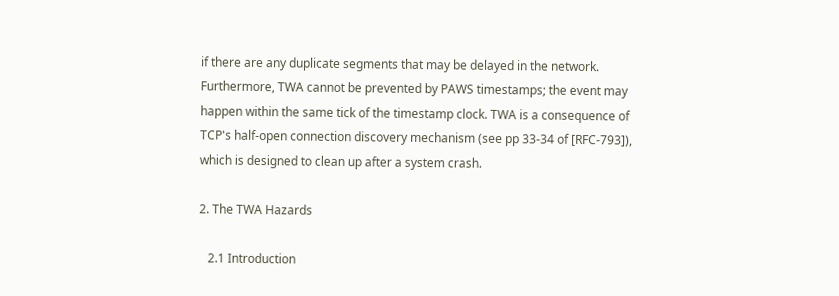if there are any duplicate segments that may be delayed in the network. Furthermore, TWA cannot be prevented by PAWS timestamps; the event may happen within the same tick of the timestamp clock. TWA is a consequence of TCP's half-open connection discovery mechanism (see pp 33-34 of [RFC-793]), which is designed to clean up after a system crash.

2. The TWA Hazards

   2.1 Introduction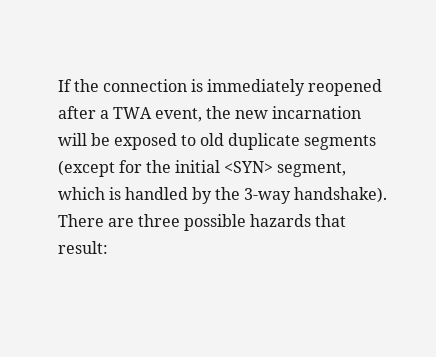If the connection is immediately reopened after a TWA event, the new incarnation will be exposed to old duplicate segments (except for the initial <SYN> segment, which is handled by the 3-way handshake). There are three possible hazards that result: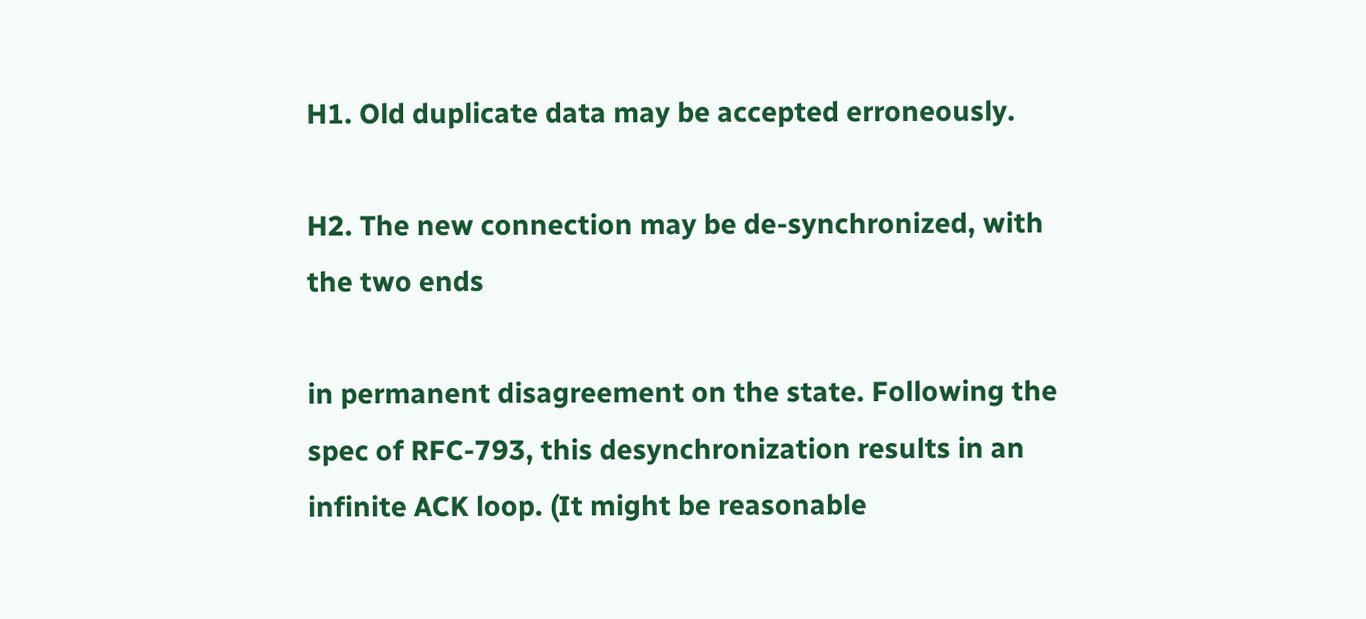H1. Old duplicate data may be accepted erroneously.

H2. The new connection may be de-synchronized, with the two ends

in permanent disagreement on the state. Following the spec of RFC-793, this desynchronization results in an infinite ACK loop. (It might be reasonable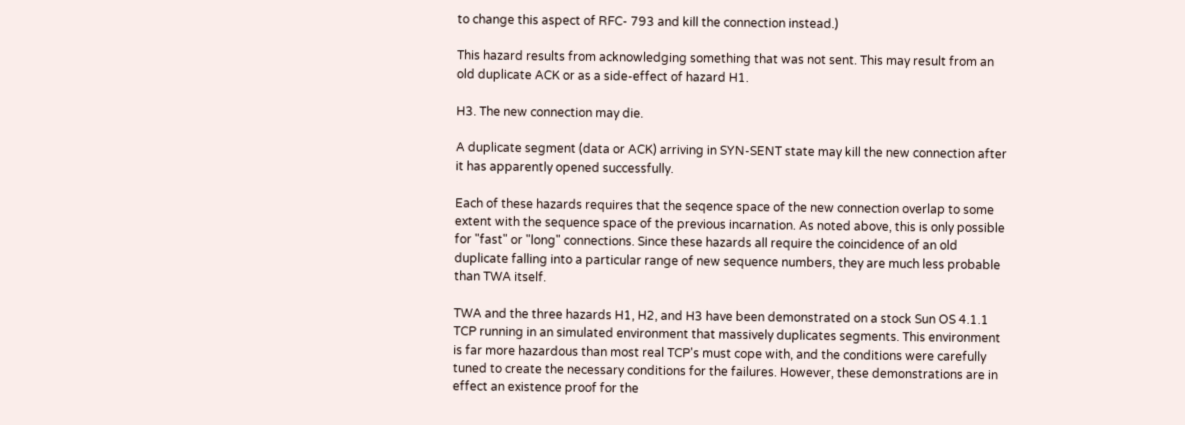to change this aspect of RFC- 793 and kill the connection instead.)

This hazard results from acknowledging something that was not sent. This may result from an old duplicate ACK or as a side-effect of hazard H1.

H3. The new connection may die.

A duplicate segment (data or ACK) arriving in SYN-SENT state may kill the new connection after it has apparently opened successfully.

Each of these hazards requires that the seqence space of the new connection overlap to some extent with the sequence space of the previous incarnation. As noted above, this is only possible for "fast" or "long" connections. Since these hazards all require the coincidence of an old duplicate falling into a particular range of new sequence numbers, they are much less probable than TWA itself.

TWA and the three hazards H1, H2, and H3 have been demonstrated on a stock Sun OS 4.1.1 TCP running in an simulated environment that massively duplicates segments. This environment is far more hazardous than most real TCP's must cope with, and the conditions were carefully tuned to create the necessary conditions for the failures. However, these demonstrations are in effect an existence proof for the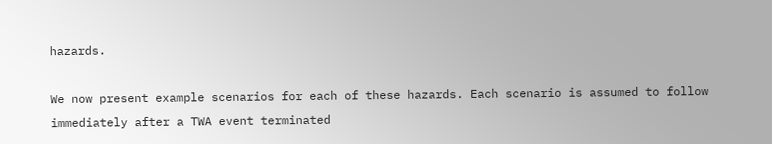hazards.

We now present example scenarios for each of these hazards. Each scenario is assumed to follow immediately after a TWA event terminated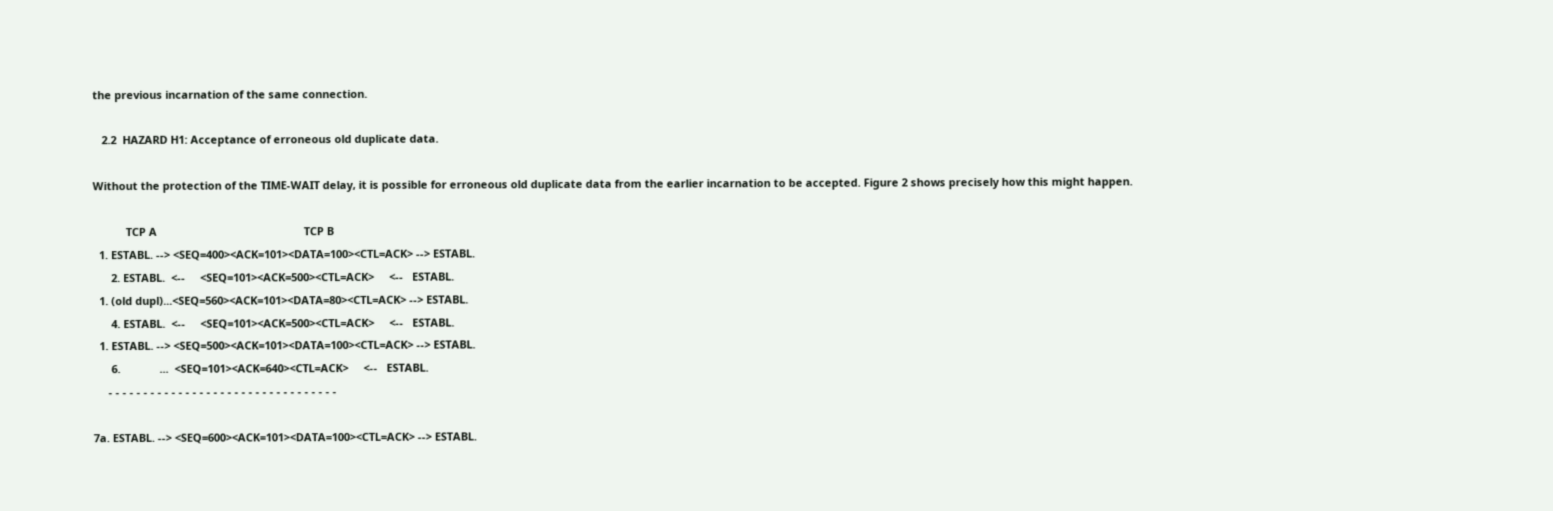the previous incarnation of the same connection.

   2.2  HAZARD H1: Acceptance of erroneous old duplicate data.

Without the protection of the TIME-WAIT delay, it is possible for erroneous old duplicate data from the earlier incarnation to be accepted. Figure 2 shows precisely how this might happen.

           TCP A                                                 TCP B
  1. ESTABL. --> <SEQ=400><ACK=101><DATA=100><CTL=ACK> --> ESTABL.
      2. ESTABL.  <--     <SEQ=101><ACK=500><CTL=ACK>     <--   ESTABL.
  1. (old dupl)...<SEQ=560><ACK=101><DATA=80><CTL=ACK> --> ESTABL.
      4. ESTABL.  <--     <SEQ=101><ACK=500><CTL=ACK>     <--   ESTABL.
  1. ESTABL. --> <SEQ=500><ACK=101><DATA=100><CTL=ACK> --> ESTABL.
      6.             ...  <SEQ=101><ACK=640><CTL=ACK>     <--   ESTABL.
     - - - - - - - - - - - - - - - - - - - - - - - - - - - - - - - - -

7a. ESTABL. --> <SEQ=600><ACK=101><DATA=100><CTL=ACK> --> ESTABL.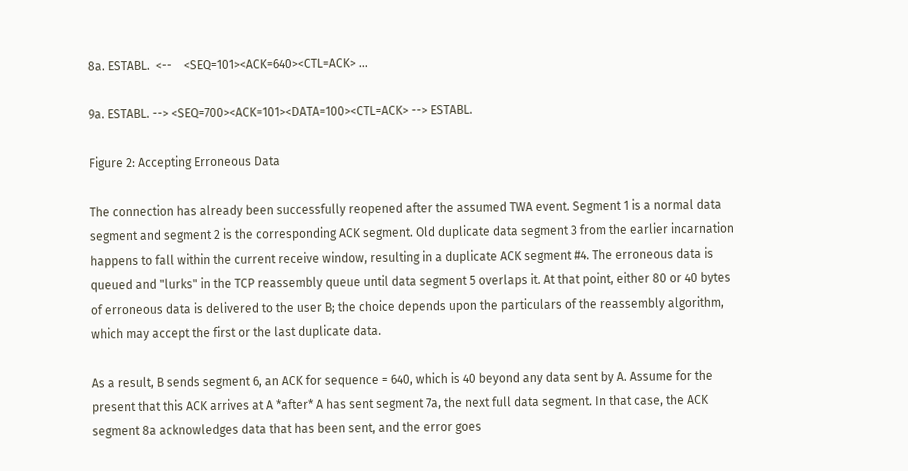8a. ESTABL.  <--    <SEQ=101><ACK=640><CTL=ACK> ...

9a. ESTABL. --> <SEQ=700><ACK=101><DATA=100><CTL=ACK> --> ESTABL.

Figure 2: Accepting Erroneous Data

The connection has already been successfully reopened after the assumed TWA event. Segment 1 is a normal data segment and segment 2 is the corresponding ACK segment. Old duplicate data segment 3 from the earlier incarnation happens to fall within the current receive window, resulting in a duplicate ACK segment #4. The erroneous data is queued and "lurks" in the TCP reassembly queue until data segment 5 overlaps it. At that point, either 80 or 40 bytes of erroneous data is delivered to the user B; the choice depends upon the particulars of the reassembly algorithm, which may accept the first or the last duplicate data.

As a result, B sends segment 6, an ACK for sequence = 640, which is 40 beyond any data sent by A. Assume for the present that this ACK arrives at A *after* A has sent segment 7a, the next full data segment. In that case, the ACK segment 8a acknowledges data that has been sent, and the error goes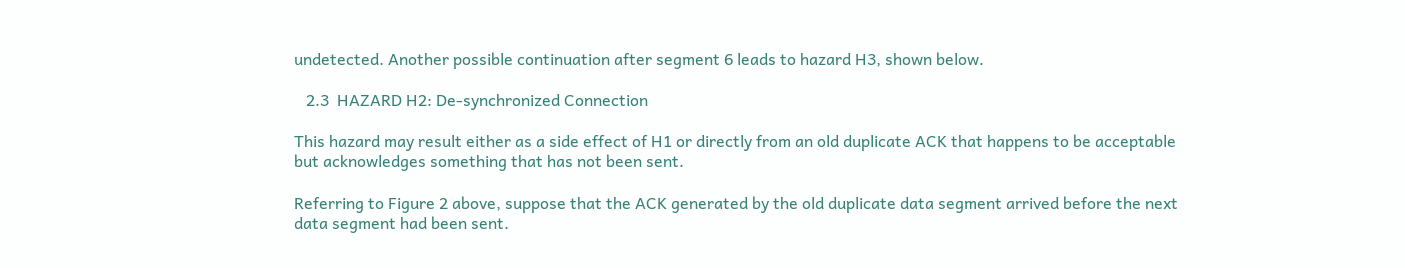undetected. Another possible continuation after segment 6 leads to hazard H3, shown below.

   2.3  HAZARD H2: De-synchronized Connection

This hazard may result either as a side effect of H1 or directly from an old duplicate ACK that happens to be acceptable but acknowledges something that has not been sent.

Referring to Figure 2 above, suppose that the ACK generated by the old duplicate data segment arrived before the next data segment had been sent.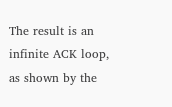The result is an infinite ACK loop, as shown by the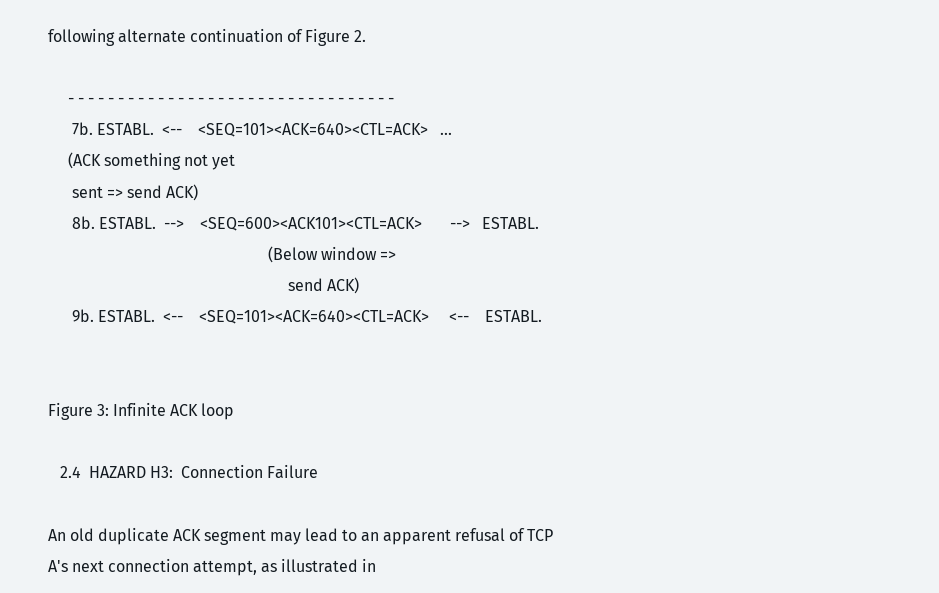following alternate continuation of Figure 2.

     - - - - - - - - - - - - - - - - - - - - - - - - - - - - - - - - -
      7b. ESTABL.  <--    <SEQ=101><ACK=640><CTL=ACK>   ...
     (ACK something not yet
      sent => send ACK)
      8b. ESTABL.  -->    <SEQ=600><ACK101><CTL=ACK>       -->   ESTABL.
                                                       (Below window =>
                                                            send ACK)
      9b. ESTABL.  <--    <SEQ=101><ACK=640><CTL=ACK>     <--    ESTABL.


Figure 3: Infinite ACK loop

   2.4  HAZARD H3:  Connection Failure

An old duplicate ACK segment may lead to an apparent refusal of TCP A's next connection attempt, as illustrated in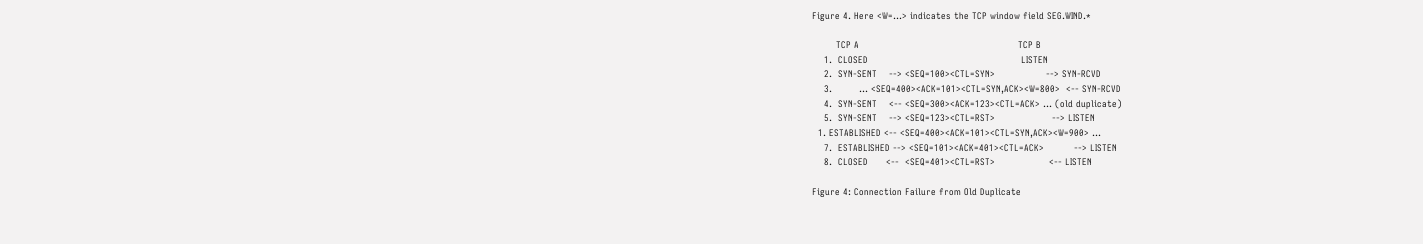Figure 4. Here <W=...> indicates the TCP window field SEG.WIND.*

        TCP A                                                     TCP B
    1.  CLOSED                                                   LISTEN
    2.  SYN-SENT    --> <SEQ=100><CTL=SYN>                 --> SYN-RCVD
    3.         ... <SEQ=400><ACK=101><CTL=SYN,ACK><W=800>  <-- SYN-RCVD
    4.  SYN-SENT    <-- <SEQ=300><ACK=123><CTL=ACK> ... (old duplicate)
    5.  SYN-SENT    --> <SEQ=123><CTL=RST>                   --> LISTEN
  1. ESTABLISHED <-- <SEQ=400><ACK=101><CTL=SYN,ACK><W=900> ...
    7.  ESTABLISHED --> <SEQ=101><ACK=401><CTL=ACK>          --> LISTEN
    8.  CLOSED      <--  <SEQ=401><CTL=RST>                  <-- LISTEN

Figure 4: Connection Failure from Old Duplicate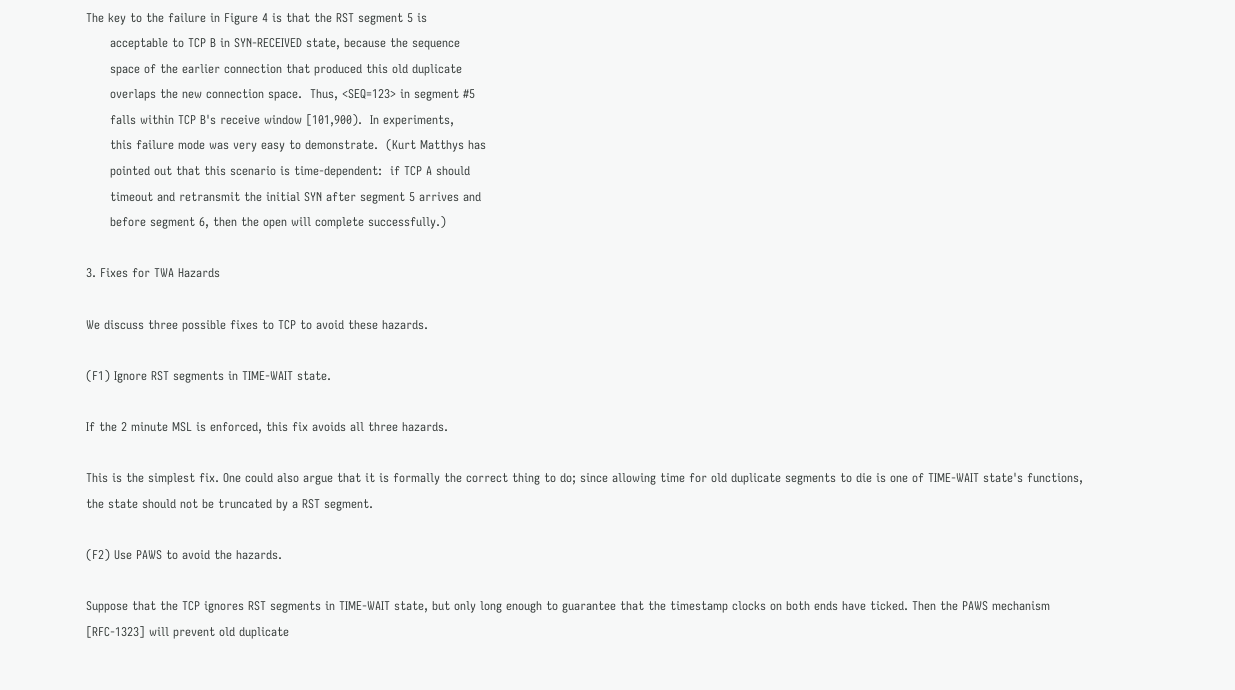The key to the failure in Figure 4 is that the RST segment 5 is
      acceptable to TCP B in SYN-RECEIVED state, because the sequence
      space of the earlier connection that produced this old duplicate
      overlaps the new connection space.  Thus, <SEQ=123> in segment #5
      falls within TCP B's receive window [101,900).  In experiments,
      this failure mode was very easy to demonstrate.  (Kurt Matthys has
      pointed out that this scenario is time-dependent:  if TCP A should
      timeout and retransmit the initial SYN after segment 5 arrives and
      before segment 6, then the open will complete successfully.)

3. Fixes for TWA Hazards

We discuss three possible fixes to TCP to avoid these hazards.

(F1) Ignore RST segments in TIME-WAIT state.

If the 2 minute MSL is enforced, this fix avoids all three hazards.

This is the simplest fix. One could also argue that it is formally the correct thing to do; since allowing time for old duplicate segments to die is one of TIME-WAIT state's functions, the state should not be truncated by a RST segment.

(F2) Use PAWS to avoid the hazards.

Suppose that the TCP ignores RST segments in TIME-WAIT state, but only long enough to guarantee that the timestamp clocks on both ends have ticked. Then the PAWS mechanism [RFC-1323] will prevent old duplicate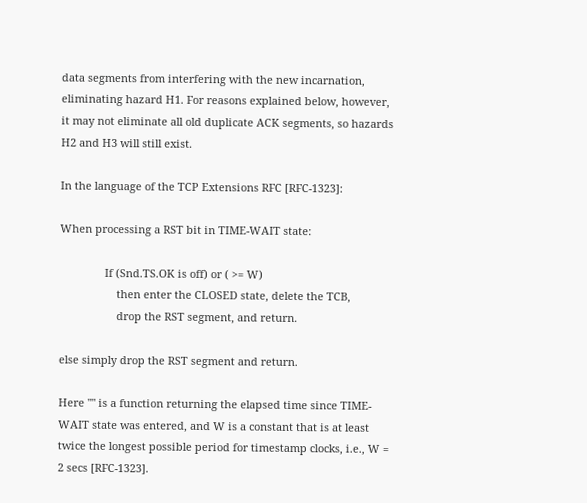data segments from interfering with the new incarnation, eliminating hazard H1. For reasons explained below, however, it may not eliminate all old duplicate ACK segments, so hazards H2 and H3 will still exist.

In the language of the TCP Extensions RFC [RFC-1323]:

When processing a RST bit in TIME-WAIT state:

               If (Snd.TS.OK is off) or ( >= W)
                   then enter the CLOSED state, delete the TCB,
                   drop the RST segment, and return.

else simply drop the RST segment and return.

Here "" is a function returning the elapsed time since TIME-WAIT state was entered, and W is a constant that is at least twice the longest possible period for timestamp clocks, i.e., W = 2 secs [RFC-1323].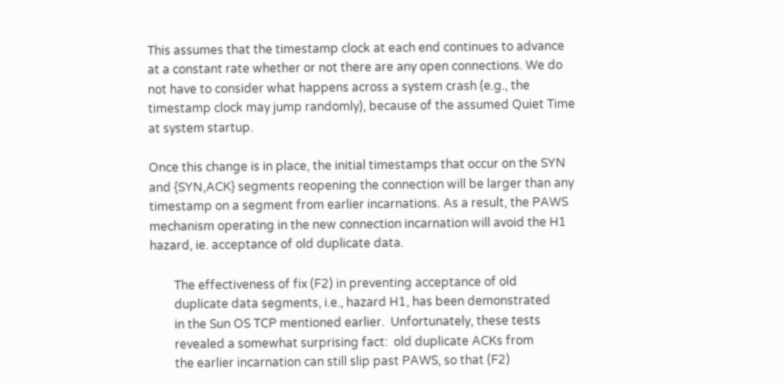This assumes that the timestamp clock at each end continues to advance at a constant rate whether or not there are any open connections. We do not have to consider what happens across a system crash (e.g., the timestamp clock may jump randomly), because of the assumed Quiet Time at system startup.

Once this change is in place, the initial timestamps that occur on the SYN and {SYN,ACK} segments reopening the connection will be larger than any timestamp on a segment from earlier incarnations. As a result, the PAWS mechanism operating in the new connection incarnation will avoid the H1 hazard, ie. acceptance of old duplicate data.

        The effectiveness of fix (F2) in preventing acceptance of old
        duplicate data segments, i.e., hazard H1, has been demonstrated
        in the Sun OS TCP mentioned earlier.  Unfortunately, these tests
        revealed a somewhat surprising fact:  old duplicate ACKs from
        the earlier incarnation can still slip past PAWS, so that (F2)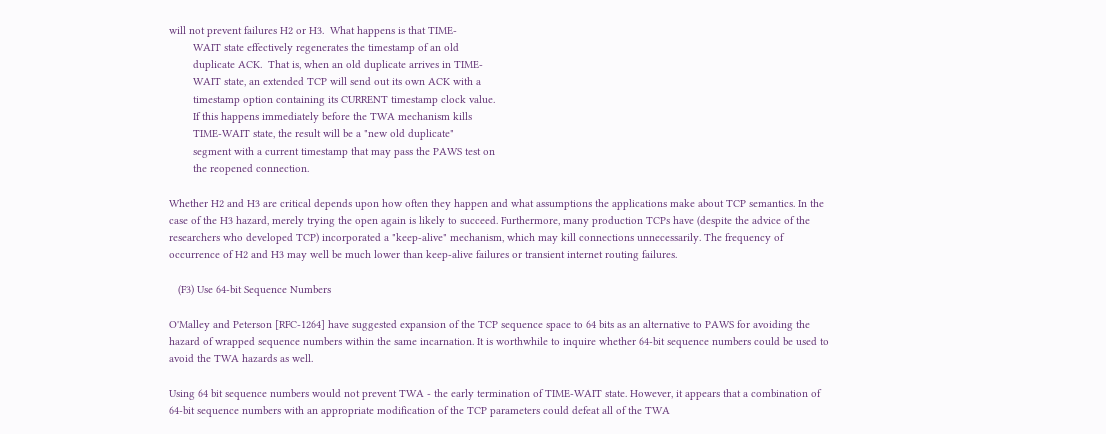will not prevent failures H2 or H3.  What happens is that TIME-
        WAIT state effectively regenerates the timestamp of an old
        duplicate ACK.  That is, when an old duplicate arrives in TIME-
        WAIT state, an extended TCP will send out its own ACK with a
        timestamp option containing its CURRENT timestamp clock value.
        If this happens immediately before the TWA mechanism kills
        TIME-WAIT state, the result will be a "new old duplicate"
        segment with a current timestamp that may pass the PAWS test on
        the reopened connection.

Whether H2 and H3 are critical depends upon how often they happen and what assumptions the applications make about TCP semantics. In the case of the H3 hazard, merely trying the open again is likely to succeed. Furthermore, many production TCPs have (despite the advice of the researchers who developed TCP) incorporated a "keep-alive" mechanism, which may kill connections unnecessarily. The frequency of occurrence of H2 and H3 may well be much lower than keep-alive failures or transient internet routing failures.

   (F3) Use 64-bit Sequence Numbers

O'Malley and Peterson [RFC-1264] have suggested expansion of the TCP sequence space to 64 bits as an alternative to PAWS for avoiding the hazard of wrapped sequence numbers within the same incarnation. It is worthwhile to inquire whether 64-bit sequence numbers could be used to avoid the TWA hazards as well.

Using 64 bit sequence numbers would not prevent TWA - the early termination of TIME-WAIT state. However, it appears that a combination of 64-bit sequence numbers with an appropriate modification of the TCP parameters could defeat all of the TWA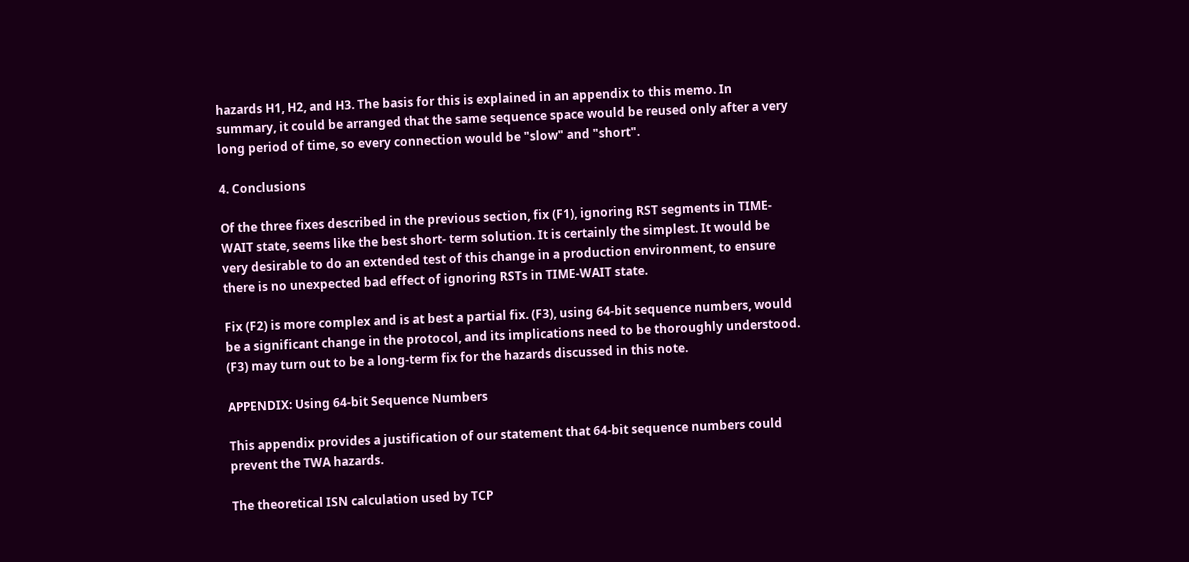hazards H1, H2, and H3. The basis for this is explained in an appendix to this memo. In summary, it could be arranged that the same sequence space would be reused only after a very long period of time, so every connection would be "slow" and "short".

4. Conclusions

Of the three fixes described in the previous section, fix (F1), ignoring RST segments in TIME-WAIT state, seems like the best short- term solution. It is certainly the simplest. It would be very desirable to do an extended test of this change in a production environment, to ensure there is no unexpected bad effect of ignoring RSTs in TIME-WAIT state.

Fix (F2) is more complex and is at best a partial fix. (F3), using 64-bit sequence numbers, would be a significant change in the protocol, and its implications need to be thoroughly understood. (F3) may turn out to be a long-term fix for the hazards discussed in this note.

APPENDIX: Using 64-bit Sequence Numbers

This appendix provides a justification of our statement that 64-bit sequence numbers could prevent the TWA hazards.

The theoretical ISN calculation used by TCP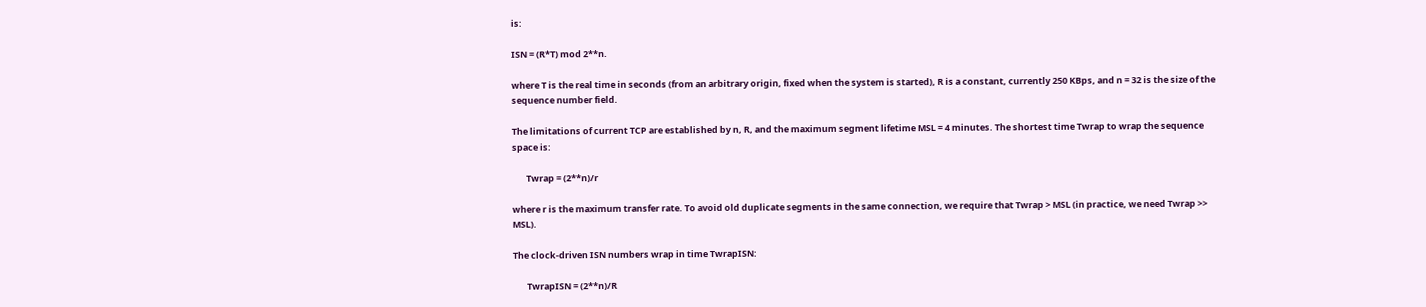is:

ISN = (R*T) mod 2**n.

where T is the real time in seconds (from an arbitrary origin, fixed when the system is started), R is a constant, currently 250 KBps, and n = 32 is the size of the sequence number field.

The limitations of current TCP are established by n, R, and the maximum segment lifetime MSL = 4 minutes. The shortest time Twrap to wrap the sequence space is:

       Twrap = (2**n)/r

where r is the maximum transfer rate. To avoid old duplicate segments in the same connection, we require that Twrap > MSL (in practice, we need Twrap >> MSL).

The clock-driven ISN numbers wrap in time TwrapISN:

       TwrapISN = (2**n)/R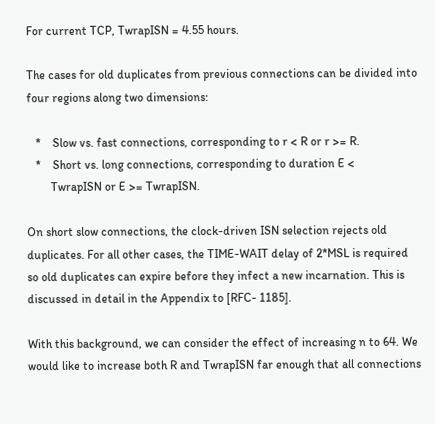For current TCP, TwrapISN = 4.55 hours.

The cases for old duplicates from previous connections can be divided into four regions along two dimensions:

   *    Slow vs. fast connections, corresponding to r < R or r >= R.
   *    Short vs. long connections, corresponding to duration E <
        TwrapISN or E >= TwrapISN.

On short slow connections, the clock-driven ISN selection rejects old duplicates. For all other cases, the TIME-WAIT delay of 2*MSL is required so old duplicates can expire before they infect a new incarnation. This is discussed in detail in the Appendix to [RFC- 1185].

With this background, we can consider the effect of increasing n to 64. We would like to increase both R and TwrapISN far enough that all connections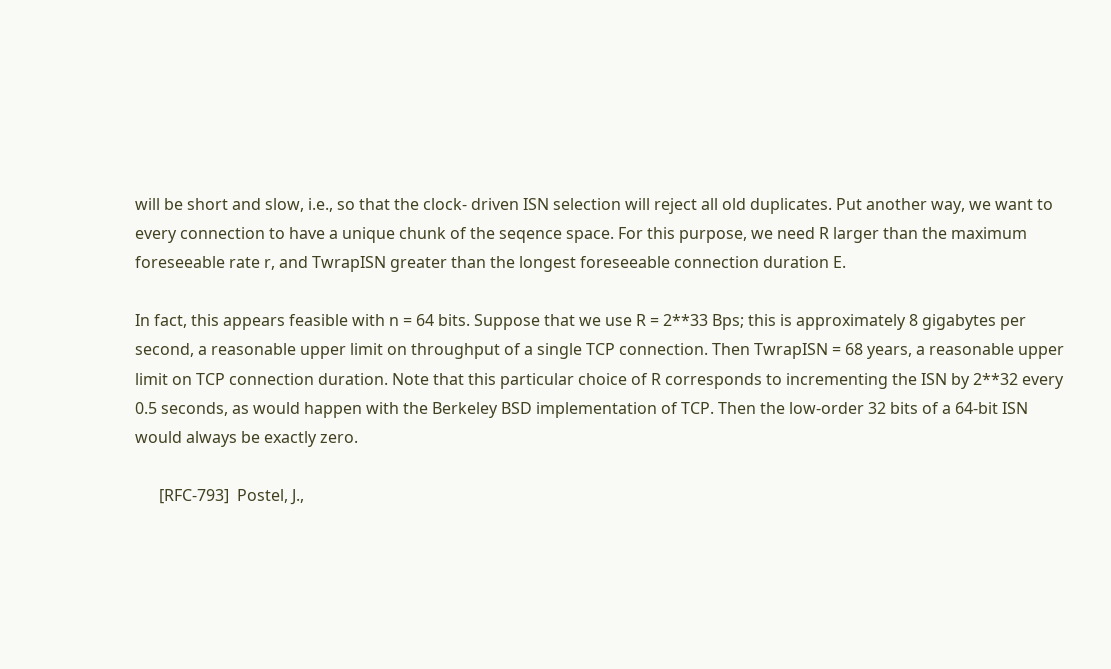will be short and slow, i.e., so that the clock- driven ISN selection will reject all old duplicates. Put another way, we want to every connection to have a unique chunk of the seqence space. For this purpose, we need R larger than the maximum foreseeable rate r, and TwrapISN greater than the longest foreseeable connection duration E.

In fact, this appears feasible with n = 64 bits. Suppose that we use R = 2**33 Bps; this is approximately 8 gigabytes per second, a reasonable upper limit on throughput of a single TCP connection. Then TwrapISN = 68 years, a reasonable upper limit on TCP connection duration. Note that this particular choice of R corresponds to incrementing the ISN by 2**32 every 0.5 seconds, as would happen with the Berkeley BSD implementation of TCP. Then the low-order 32 bits of a 64-bit ISN would always be exactly zero.

      [RFC-793]  Postel, J.,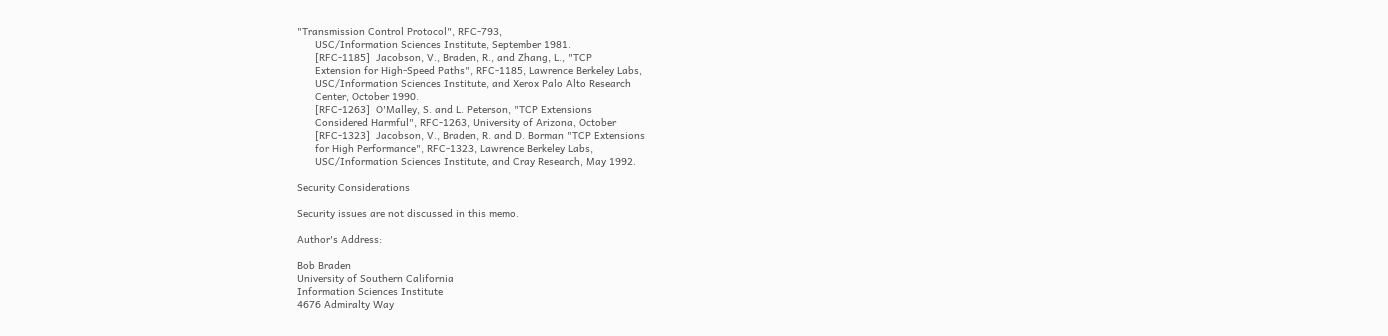"Transmission Control Protocol", RFC-793,
      USC/Information Sciences Institute, September 1981.
      [RFC-1185]  Jacobson, V., Braden, R., and Zhang, L., "TCP
      Extension for High-Speed Paths", RFC-1185, Lawrence Berkeley Labs,
      USC/Information Sciences Institute, and Xerox Palo Alto Research
      Center, October 1990.
      [RFC-1263]  O'Malley, S. and L. Peterson, "TCP Extensions
      Considered Harmful", RFC-1263, University of Arizona, October
      [RFC-1323]  Jacobson, V., Braden, R. and D. Borman "TCP Extensions
      for High Performance", RFC-1323, Lawrence Berkeley Labs,
      USC/Information Sciences Institute, and Cray Research, May 1992.

Security Considerations

Security issues are not discussed in this memo.

Author's Address:

Bob Braden
University of Southern California
Information Sciences Institute
4676 Admiralty Way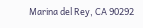Marina del Rey, CA 90292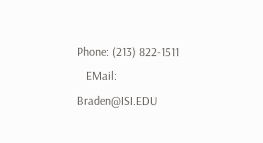Phone: (213) 822-1511
   EMail: Braden@ISI.EDU